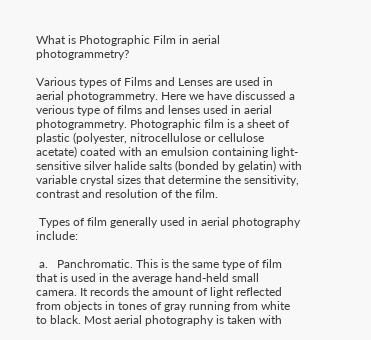What is Photographic Film in aerial photogrammetry?

Various types of Films and Lenses are used in aerial photogrammetry. Here we have discussed a verious type of films and lenses used in aerial photogrammetry. Photographic film is a sheet of plastic (polyester, nitrocellulose or cellulose acetate) coated with an emulsion containing light-sensitive silver halide salts (bonded by gelatin) with variable crystal sizes that determine the sensitivity, contrast and resolution of the film.

 Types of film generally used in aerial photography include:

 a.   Panchromatic. This is the same type of film that is used in the average hand-held small camera. It records the amount of light reflected from objects in tones of gray running from white to black. Most aerial photography is taken with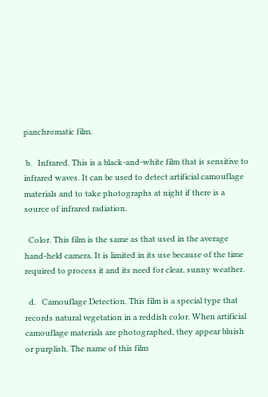panchromatic film.

 b.   Infrared. This is a black-and-white film that is sensitive to infrared waves. It can be used to detect artificial camouflage materials and to take photographs at night if there is a source of infrared radiation.

  Color. This film is the same as that used in the average hand-held camera. It is limited in its use because of the time required to process it and its need for clear, sunny weather.

  d.   Camouflage Detection. This film is a special type that records natural vegetation in a reddish color. When artificial camouflage materials are photographed, they appear bluish or purplish. The name of this film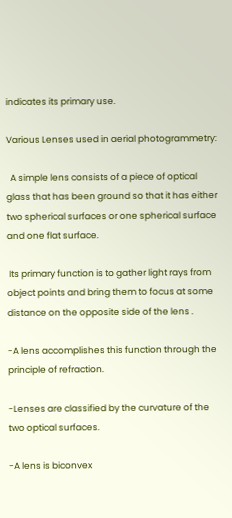indicates its primary use.

Various Lenses used in aerial photogrammetry:

  A simple lens consists of a piece of optical glass that has been ground so that it has either two spherical surfaces or one spherical surface and one flat surface.

 Its primary function is to gather light rays from object points and bring them to focus at some distance on the opposite side of the lens .

-A lens accomplishes this function through the principle of refraction.

-Lenses are classified by the curvature of the two optical surfaces.

-A lens is biconvex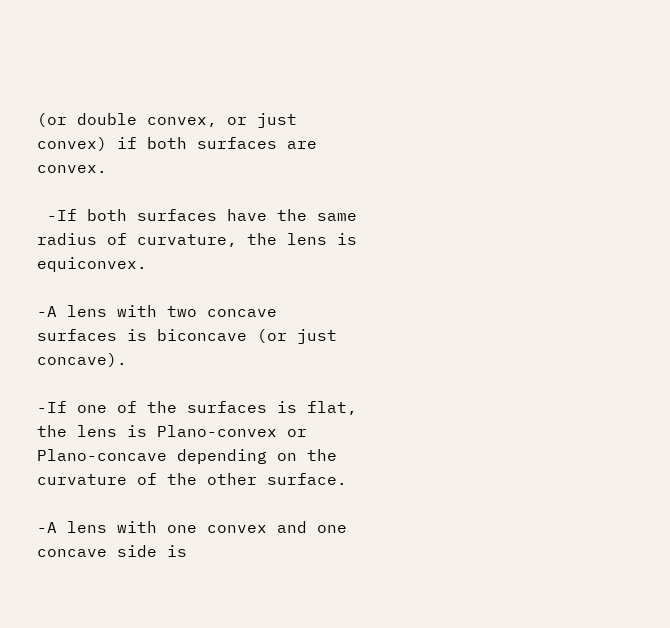(or double convex, or just convex) if both surfaces are convex.

 -If both surfaces have the same radius of curvature, the lens is equiconvex.

-A lens with two concave surfaces is biconcave (or just concave).

-If one of the surfaces is flat, the lens is Plano-convex or Plano-concave depending on the curvature of the other surface.

-A lens with one convex and one concave side is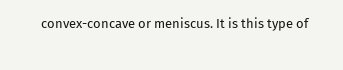convex-concave or meniscus. It is this type of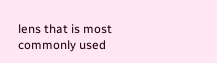lens that is most commonly used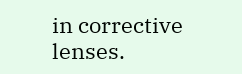in corrective lenses.